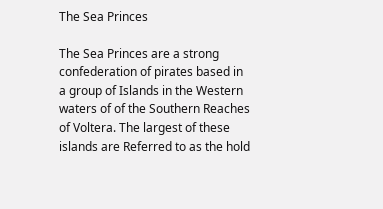The Sea Princes

The Sea Princes are a strong confederation of pirates based in a group of Islands in the Western waters of of the Southern Reaches of Voltera. The largest of these islands are Referred to as the hold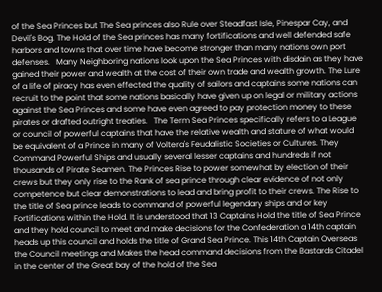of the Sea Princes but The Sea princes also Rule over Steadfast Isle, Pinespar Cay, and Devil's Bog. The Hold of the Sea princes has many fortifications and well defended safe harbors and towns that over time have become stronger than many nations own port defenses.   Many Neighboring nations look upon the Sea Princes with disdain as they have gained their power and wealth at the cost of their own trade and wealth growth. The Lure of a life of piracy has even effected the quality of sailors and captains some nations can recruit to the point that some nations basically have given up on legal or military actions against the Sea Princes and some have even agreed to pay protection money to these pirates or drafted outright treaties.   The Term Sea Princes specifically refers to a League or council of powerful captains that have the relative wealth and stature of what would be equivalent of a Prince in many of Voltera's Feudalistic Societies or Cultures. They Command Powerful Ships and usually several lesser captains and hundreds if not thousands of Pirate Seamen. The Princes Rise to power somewhat by election of their crews but they only rise to the Rank of sea prince through clear evidence of not only competence but clear demonstrations to lead and bring profit to their crews. The Rise to the title of Sea prince leads to command of powerful legendary ships and or key Fortifications within the Hold. It is understood that 13 Captains Hold the title of Sea Prince and they hold council to meet and make decisions for the Confederation a 14th captain heads up this council and holds the title of Grand Sea Prince. This 14th Captain Overseas the Council meetings and Makes the head command decisions from the Bastards Citadel in the center of the Great bay of the hold of the Sea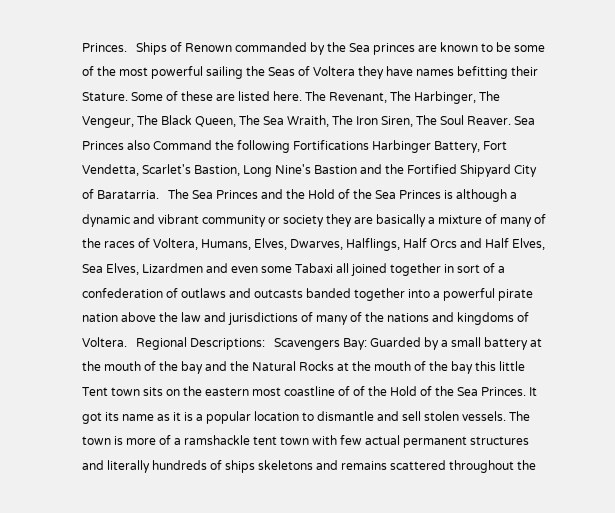Princes.   Ships of Renown commanded by the Sea princes are known to be some of the most powerful sailing the Seas of Voltera they have names befitting their Stature. Some of these are listed here. The Revenant, The Harbinger, The Vengeur, The Black Queen, The Sea Wraith, The Iron Siren, The Soul Reaver. Sea Princes also Command the following Fortifications Harbinger Battery, Fort Vendetta, Scarlet's Bastion, Long Nine's Bastion and the Fortified Shipyard City of Baratarria.   The Sea Princes and the Hold of the Sea Princes is although a dynamic and vibrant community or society they are basically a mixture of many of the races of Voltera, Humans, Elves, Dwarves, Halflings, Half Orcs and Half Elves, Sea Elves, Lizardmen and even some Tabaxi all joined together in sort of a confederation of outlaws and outcasts banded together into a powerful pirate nation above the law and jurisdictions of many of the nations and kingdoms of Voltera.   Regional Descriptions:   Scavengers Bay: Guarded by a small battery at the mouth of the bay and the Natural Rocks at the mouth of the bay this little Tent town sits on the eastern most coastline of of the Hold of the Sea Princes. It got its name as it is a popular location to dismantle and sell stolen vessels. The town is more of a ramshackle tent town with few actual permanent structures and literally hundreds of ships skeletons and remains scattered throughout the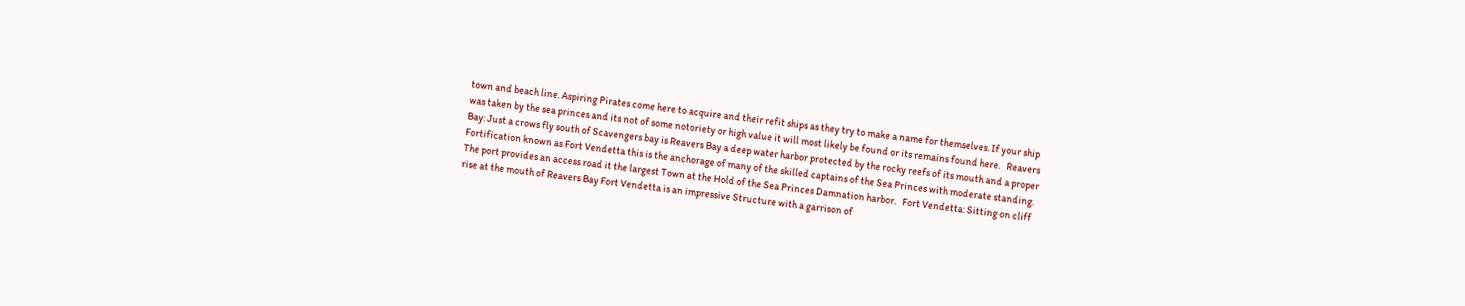town and beach line. Aspiring Pirates come here to acquire and their refit ships as they try to make a name for themselves. If your ship was taken by the sea princes and its not of some notoriety or high value it will most likely be found or its remains found here.   Reavers Bay: Just a crows fly south of Scavengers bay is Reavers Bay a deep water harbor protected by the rocky reefs of its mouth and a proper Fortification known as Fort Vendetta this is the anchorage of many of the skilled captains of the Sea Princes with moderate standing. The port provides an access road it the largest Town at the Hold of the Sea Princes Damnation harbor.   Fort Vendetta: Sitting on cliff rise at the mouth of Reavers Bay Fort Vendetta is an impressive Structure with a garrison of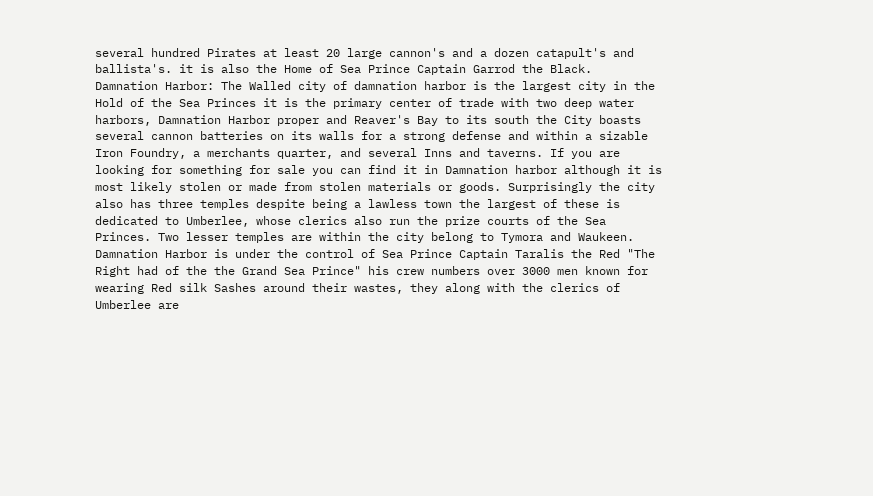several hundred Pirates at least 20 large cannon's and a dozen catapult's and ballista's. it is also the Home of Sea Prince Captain Garrod the Black.   Damnation Harbor: The Walled city of damnation harbor is the largest city in the Hold of the Sea Princes it is the primary center of trade with two deep water harbors, Damnation Harbor proper and Reaver's Bay to its south the City boasts several cannon batteries on its walls for a strong defense and within a sizable Iron Foundry, a merchants quarter, and several Inns and taverns. If you are looking for something for sale you can find it in Damnation harbor although it is most likely stolen or made from stolen materials or goods. Surprisingly the city also has three temples despite being a lawless town the largest of these is dedicated to Umberlee, whose clerics also run the prize courts of the Sea Princes. Two lesser temples are within the city belong to Tymora and Waukeen. Damnation Harbor is under the control of Sea Prince Captain Taralis the Red "The Right had of the the Grand Sea Prince" his crew numbers over 3000 men known for wearing Red silk Sashes around their wastes, they along with the clerics of Umberlee are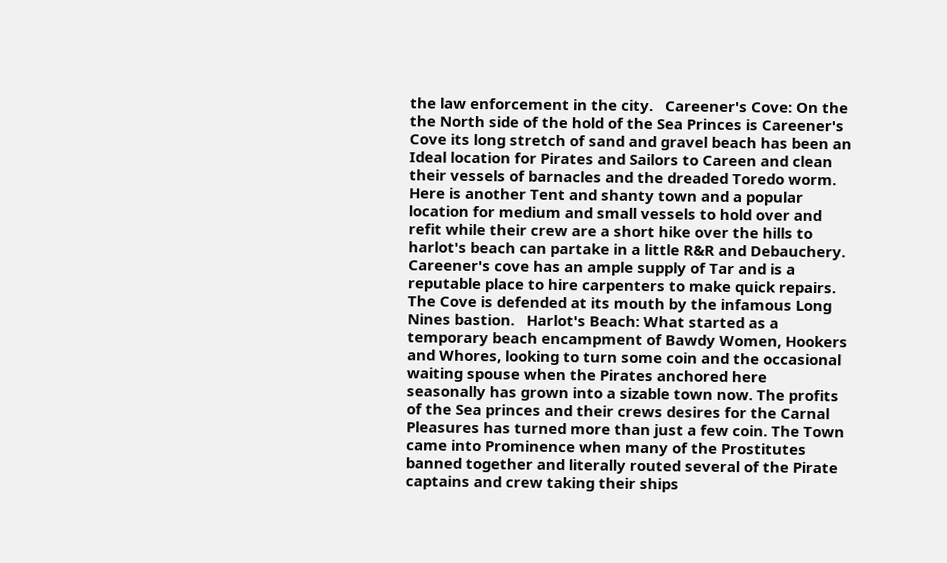the law enforcement in the city.   Careener's Cove: On the the North side of the hold of the Sea Princes is Careener's Cove its long stretch of sand and gravel beach has been an Ideal location for Pirates and Sailors to Careen and clean their vessels of barnacles and the dreaded Toredo worm. Here is another Tent and shanty town and a popular location for medium and small vessels to hold over and refit while their crew are a short hike over the hills to harlot's beach can partake in a little R&R and Debauchery. Careener's cove has an ample supply of Tar and is a reputable place to hire carpenters to make quick repairs. The Cove is defended at its mouth by the infamous Long Nines bastion.   Harlot's Beach: What started as a temporary beach encampment of Bawdy Women, Hookers and Whores, looking to turn some coin and the occasional waiting spouse when the Pirates anchored here seasonally has grown into a sizable town now. The profits of the Sea princes and their crews desires for the Carnal Pleasures has turned more than just a few coin. The Town came into Prominence when many of the Prostitutes banned together and literally routed several of the Pirate captains and crew taking their ships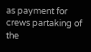as payment for crews partaking of the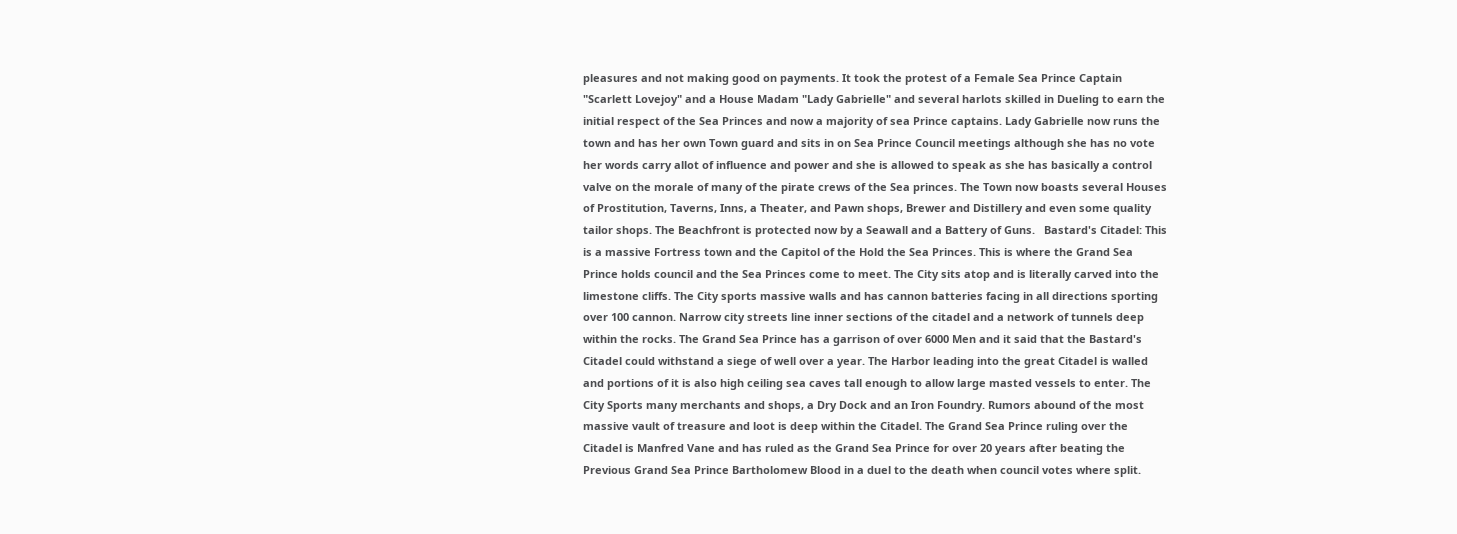pleasures and not making good on payments. It took the protest of a Female Sea Prince Captain "Scarlett Lovejoy" and a House Madam "Lady Gabrielle" and several harlots skilled in Dueling to earn the initial respect of the Sea Princes and now a majority of sea Prince captains. Lady Gabrielle now runs the town and has her own Town guard and sits in on Sea Prince Council meetings although she has no vote her words carry allot of influence and power and she is allowed to speak as she has basically a control valve on the morale of many of the pirate crews of the Sea princes. The Town now boasts several Houses of Prostitution, Taverns, Inns, a Theater, and Pawn shops, Brewer and Distillery and even some quality tailor shops. The Beachfront is protected now by a Seawall and a Battery of Guns.   Bastard's Citadel: This is a massive Fortress town and the Capitol of the Hold the Sea Princes. This is where the Grand Sea Prince holds council and the Sea Princes come to meet. The City sits atop and is literally carved into the limestone cliffs. The City sports massive walls and has cannon batteries facing in all directions sporting over 100 cannon. Narrow city streets line inner sections of the citadel and a network of tunnels deep within the rocks. The Grand Sea Prince has a garrison of over 6000 Men and it said that the Bastard's Citadel could withstand a siege of well over a year. The Harbor leading into the great Citadel is walled and portions of it is also high ceiling sea caves tall enough to allow large masted vessels to enter. The City Sports many merchants and shops, a Dry Dock and an Iron Foundry. Rumors abound of the most massive vault of treasure and loot is deep within the Citadel. The Grand Sea Prince ruling over the Citadel is Manfred Vane and has ruled as the Grand Sea Prince for over 20 years after beating the Previous Grand Sea Prince Bartholomew Blood in a duel to the death when council votes where split.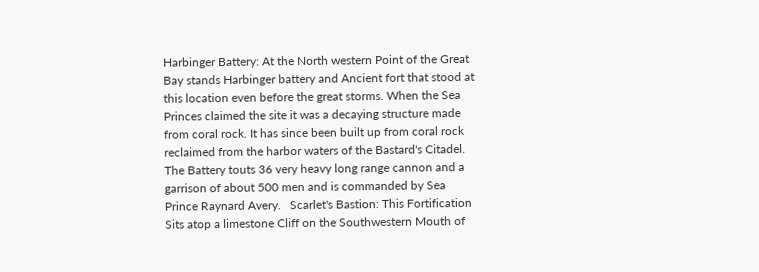Harbinger Battery: At the North western Point of the Great Bay stands Harbinger battery and Ancient fort that stood at this location even before the great storms. When the Sea Princes claimed the site it was a decaying structure made from coral rock. It has since been built up from coral rock reclaimed from the harbor waters of the Bastard's Citadel. The Battery touts 36 very heavy long range cannon and a garrison of about 500 men and is commanded by Sea Prince Raynard Avery.   Scarlet's Bastion: This Fortification Sits atop a limestone Cliff on the Southwestern Mouth of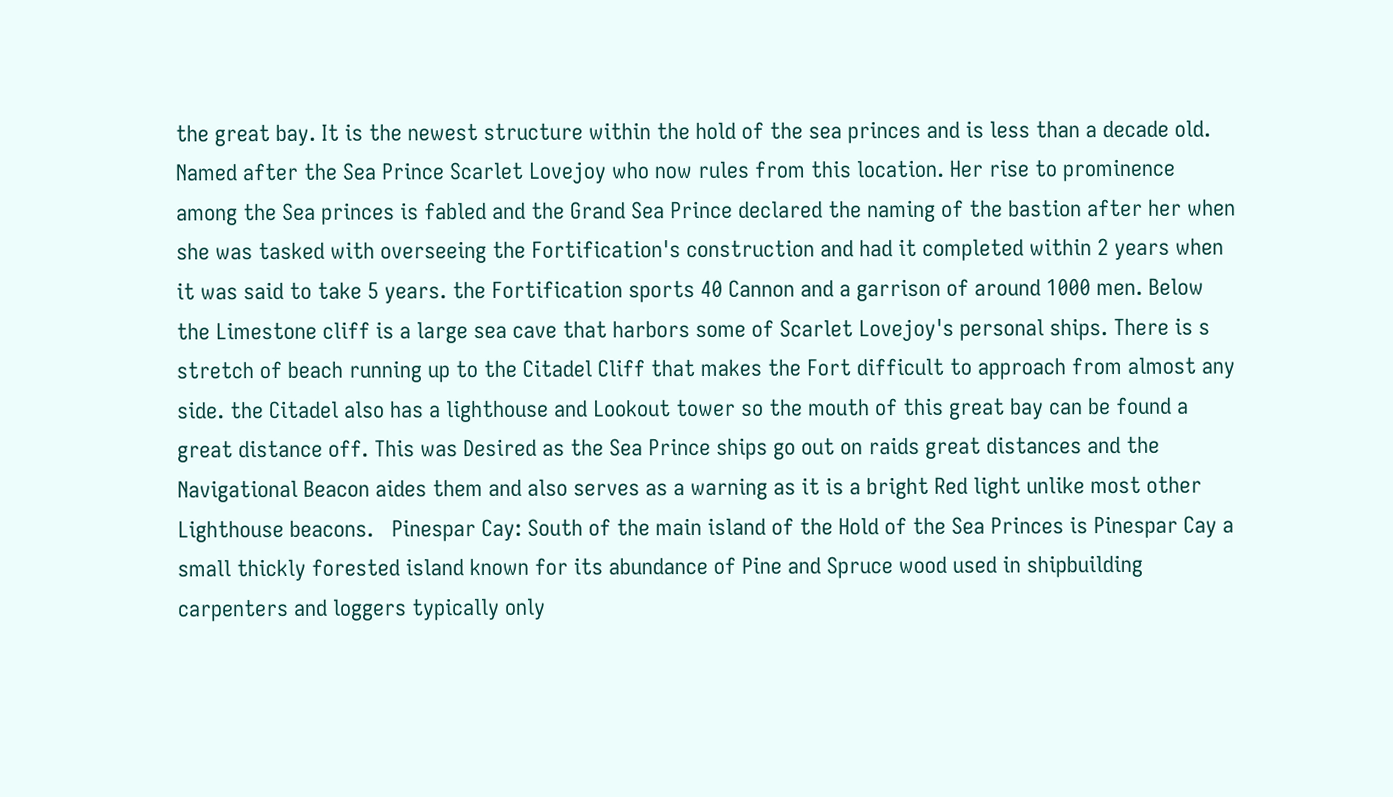the great bay. It is the newest structure within the hold of the sea princes and is less than a decade old. Named after the Sea Prince Scarlet Lovejoy who now rules from this location. Her rise to prominence among the Sea princes is fabled and the Grand Sea Prince declared the naming of the bastion after her when she was tasked with overseeing the Fortification's construction and had it completed within 2 years when it was said to take 5 years. the Fortification sports 40 Cannon and a garrison of around 1000 men. Below the Limestone cliff is a large sea cave that harbors some of Scarlet Lovejoy's personal ships. There is s stretch of beach running up to the Citadel Cliff that makes the Fort difficult to approach from almost any side. the Citadel also has a lighthouse and Lookout tower so the mouth of this great bay can be found a great distance off. This was Desired as the Sea Prince ships go out on raids great distances and the Navigational Beacon aides them and also serves as a warning as it is a bright Red light unlike most other Lighthouse beacons.   Pinespar Cay: South of the main island of the Hold of the Sea Princes is Pinespar Cay a small thickly forested island known for its abundance of Pine and Spruce wood used in shipbuilding carpenters and loggers typically only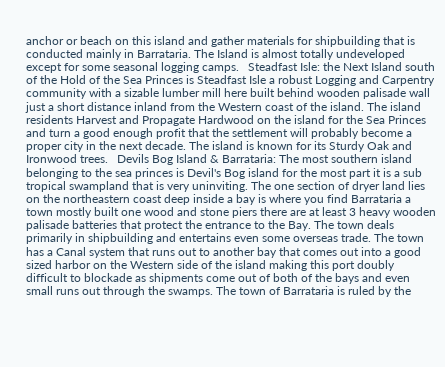anchor or beach on this island and gather materials for shipbuilding that is conducted mainly in Barrataria. The Island is almost totally undeveloped except for some seasonal logging camps.   Steadfast Isle: the Next Island south of the Hold of the Sea Princes is Steadfast Isle a robust Logging and Carpentry community with a sizable lumber mill here built behind wooden palisade wall just a short distance inland from the Western coast of the island. The island residents Harvest and Propagate Hardwood on the island for the Sea Princes and turn a good enough profit that the settlement will probably become a proper city in the next decade. The island is known for its Sturdy Oak and Ironwood trees.   Devils Bog Island & Barrataria: The most southern island belonging to the sea princes is Devil's Bog island for the most part it is a sub tropical swampland that is very uninviting. The one section of dryer land lies on the northeastern coast deep inside a bay is where you find Barrataria a town mostly built one wood and stone piers there are at least 3 heavy wooden palisade batteries that protect the entrance to the Bay. The town deals primarily in shipbuilding and entertains even some overseas trade. The town has a Canal system that runs out to another bay that comes out into a good sized harbor on the Western side of the island making this port doubly difficult to blockade as shipments come out of both of the bays and even small runs out through the swamps. The town of Barrataria is ruled by the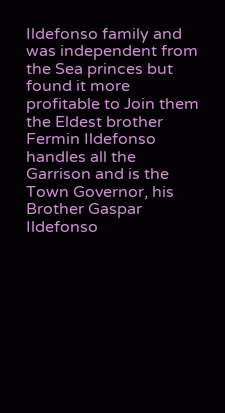Ildefonso family and was independent from the Sea princes but found it more profitable to Join them the Eldest brother Fermin Ildefonso handles all the Garrison and is the Town Governor, his Brother Gaspar Ildefonso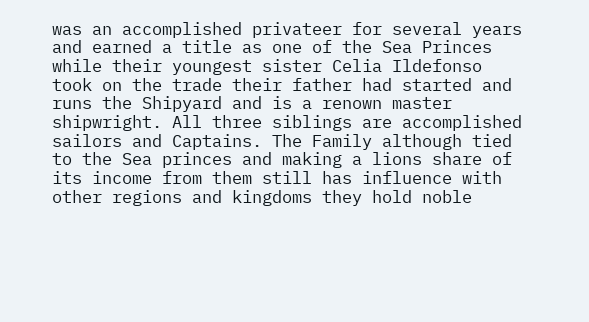was an accomplished privateer for several years and earned a title as one of the Sea Princes while their youngest sister Celia Ildefonso took on the trade their father had started and runs the Shipyard and is a renown master shipwright. All three siblings are accomplished sailors and Captains. The Family although tied to the Sea princes and making a lions share of its income from them still has influence with other regions and kingdoms they hold noble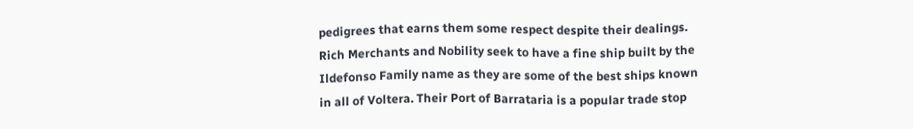pedigrees that earns them some respect despite their dealings. Rich Merchants and Nobility seek to have a fine ship built by the Ildefonso Family name as they are some of the best ships known in all of Voltera. Their Port of Barrataria is a popular trade stop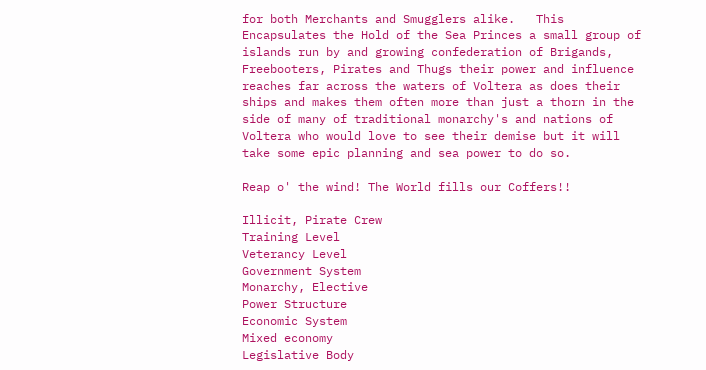for both Merchants and Smugglers alike.   This Encapsulates the Hold of the Sea Princes a small group of islands run by and growing confederation of Brigands, Freebooters, Pirates and Thugs their power and influence reaches far across the waters of Voltera as does their ships and makes them often more than just a thorn in the side of many of traditional monarchy's and nations of Voltera who would love to see their demise but it will take some epic planning and sea power to do so.

Reap o' the wind! The World fills our Coffers!!

Illicit, Pirate Crew
Training Level
Veterancy Level
Government System
Monarchy, Elective
Power Structure
Economic System
Mixed economy
Legislative Body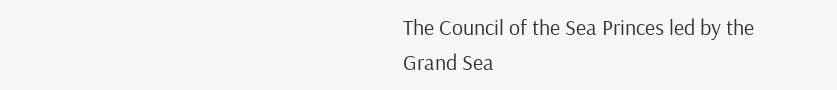The Council of the Sea Princes led by the Grand Sea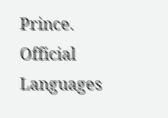Prince.
Official Languages